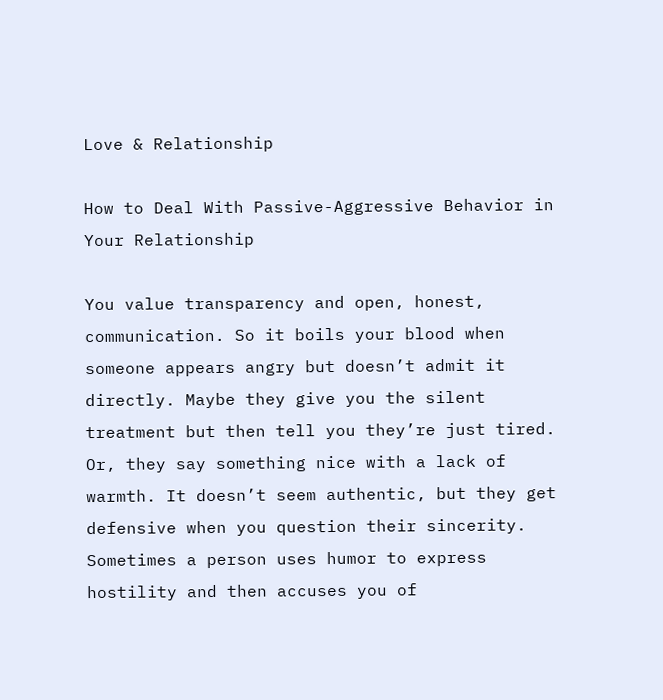Love & Relationship

How to Deal With Passive-Aggressive Behavior in Your Relationship

You value transparency and open, honest, communication. So it boils your blood when someone appears angry but doesn’t admit it directly. Maybe they give you the silent treatment but then tell you they’re just tired. Or, they say something nice with a lack of warmth. It doesn’t seem authentic, but they get defensive when you question their sincerity. Sometimes a person uses humor to express hostility and then accuses you of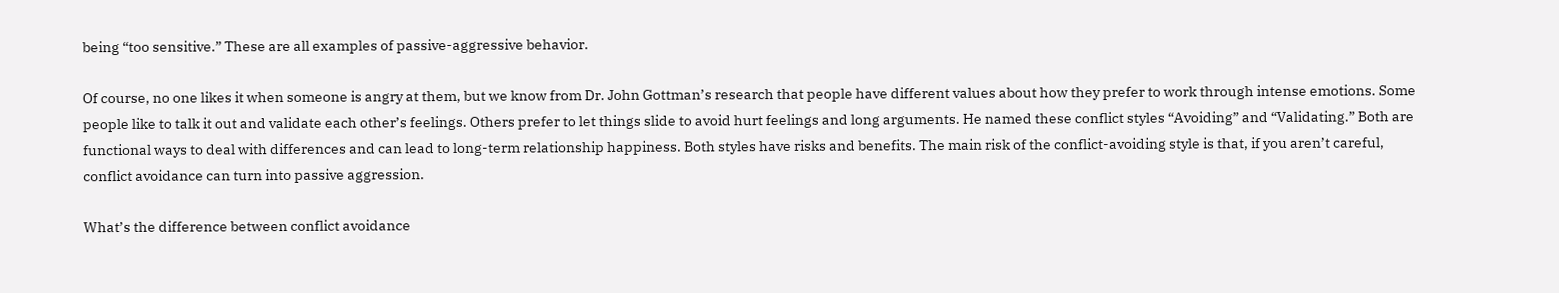being “too sensitive.” These are all examples of passive-aggressive behavior.

Of course, no one likes it when someone is angry at them, but we know from Dr. John Gottman’s research that people have different values about how they prefer to work through intense emotions. Some people like to talk it out and validate each other’s feelings. Others prefer to let things slide to avoid hurt feelings and long arguments. He named these conflict styles “Avoiding” and “Validating.” Both are functional ways to deal with differences and can lead to long-term relationship happiness. Both styles have risks and benefits. The main risk of the conflict-avoiding style is that, if you aren’t careful, conflict avoidance can turn into passive aggression.

What’s the difference between conflict avoidance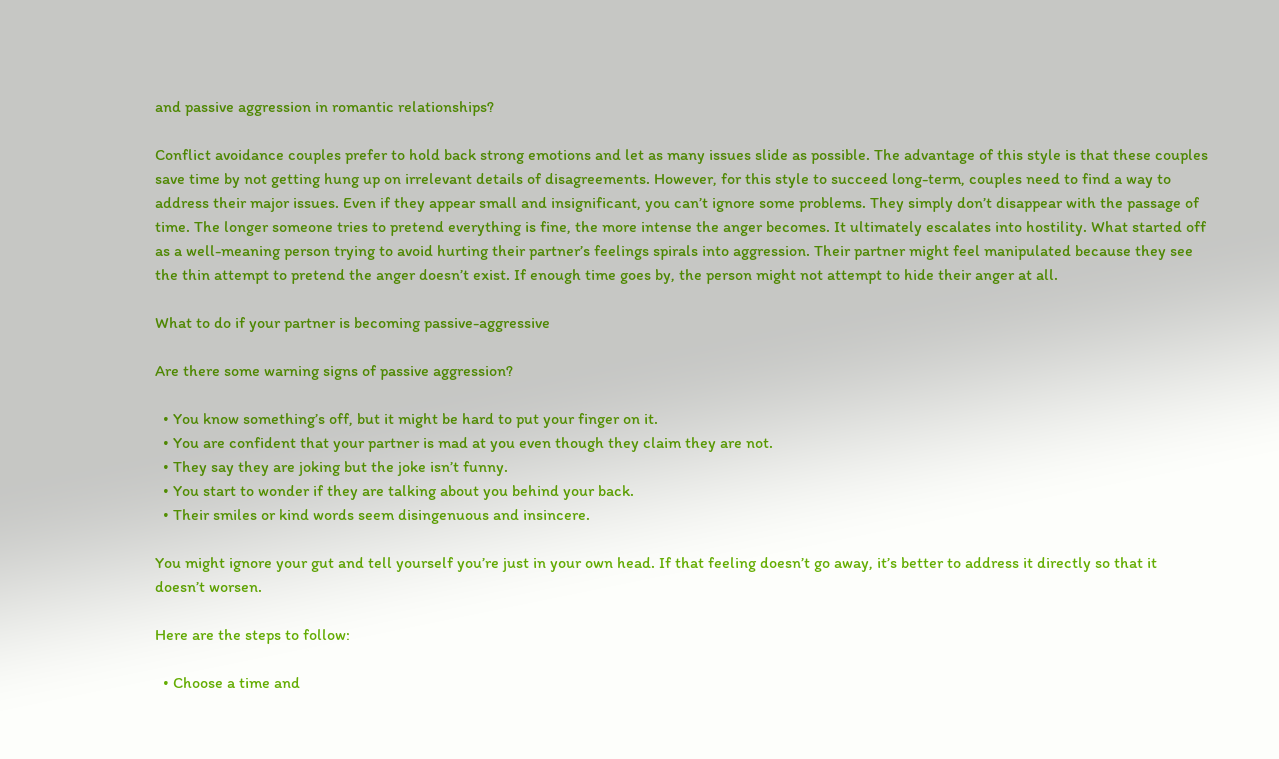and passive aggression in romantic relationships?

Conflict avoidance couples prefer to hold back strong emotions and let as many issues slide as possible. The advantage of this style is that these couples save time by not getting hung up on irrelevant details of disagreements. However, for this style to succeed long-term, couples need to find a way to address their major issues. Even if they appear small and insignificant, you can’t ignore some problems. They simply don’t disappear with the passage of time. The longer someone tries to pretend everything is fine, the more intense the anger becomes. It ultimately escalates into hostility. What started off as a well-meaning person trying to avoid hurting their partner’s feelings spirals into aggression. Their partner might feel manipulated because they see the thin attempt to pretend the anger doesn’t exist. If enough time goes by, the person might not attempt to hide their anger at all.

What to do if your partner is becoming passive-aggressive

Are there some warning signs of passive aggression?

  • You know something’s off, but it might be hard to put your finger on it.
  • You are confident that your partner is mad at you even though they claim they are not.
  • They say they are joking but the joke isn’t funny.
  • You start to wonder if they are talking about you behind your back.
  • Their smiles or kind words seem disingenuous and insincere.

You might ignore your gut and tell yourself you’re just in your own head. If that feeling doesn’t go away, it’s better to address it directly so that it doesn’t worsen.

Here are the steps to follow:

  • Choose a time and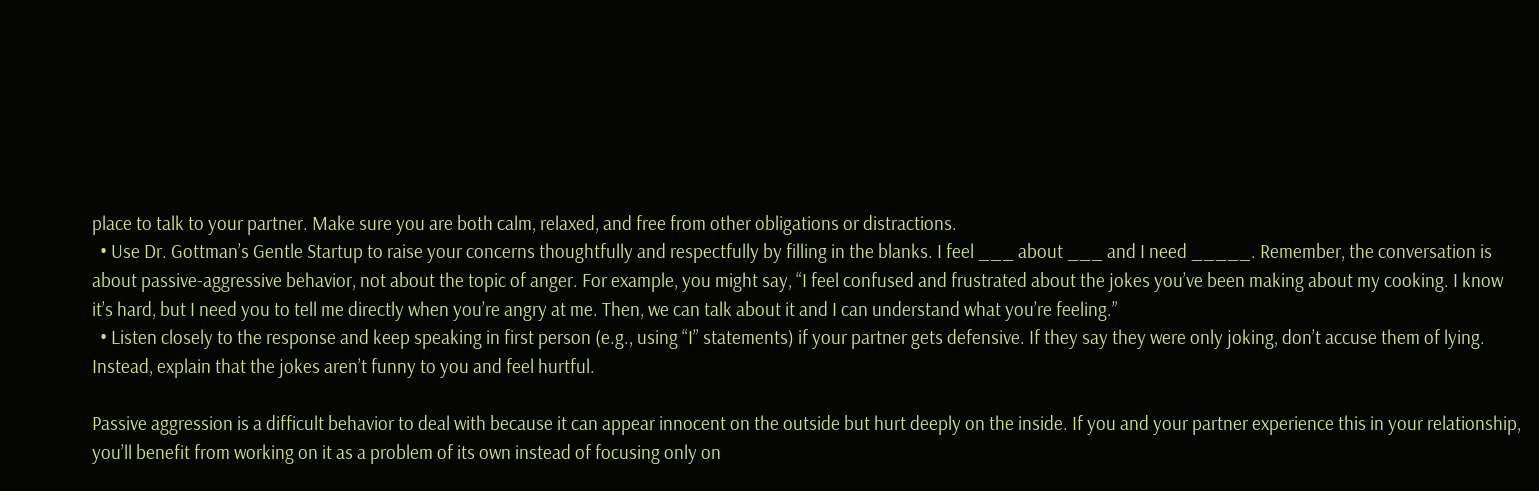place to talk to your partner. Make sure you are both calm, relaxed, and free from other obligations or distractions.
  • Use Dr. Gottman’s Gentle Startup to raise your concerns thoughtfully and respectfully by filling in the blanks. I feel ___ about ___ and I need _____. Remember, the conversation is about passive-aggressive behavior, not about the topic of anger. For example, you might say, “I feel confused and frustrated about the jokes you’ve been making about my cooking. I know it’s hard, but I need you to tell me directly when you’re angry at me. Then, we can talk about it and I can understand what you’re feeling.”
  • Listen closely to the response and keep speaking in first person (e.g., using “I” statements) if your partner gets defensive. If they say they were only joking, don’t accuse them of lying. Instead, explain that the jokes aren’t funny to you and feel hurtful.

Passive aggression is a difficult behavior to deal with because it can appear innocent on the outside but hurt deeply on the inside. If you and your partner experience this in your relationship, you’ll benefit from working on it as a problem of its own instead of focusing only on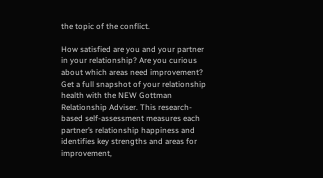the topic of the conflict.

How satisfied are you and your partner in your relationship? Are you curious about which areas need improvement? Get a full snapshot of your relationship health with the NEW Gottman Relationship Adviser. This research-based self-assessment measures each partner’s relationship happiness and identifies key strengths and areas for improvement,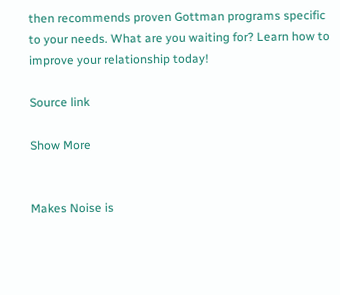then recommends proven Gottman programs specific to your needs. What are you waiting for? Learn how to improve your relationship today!

Source link

Show More


Makes Noise is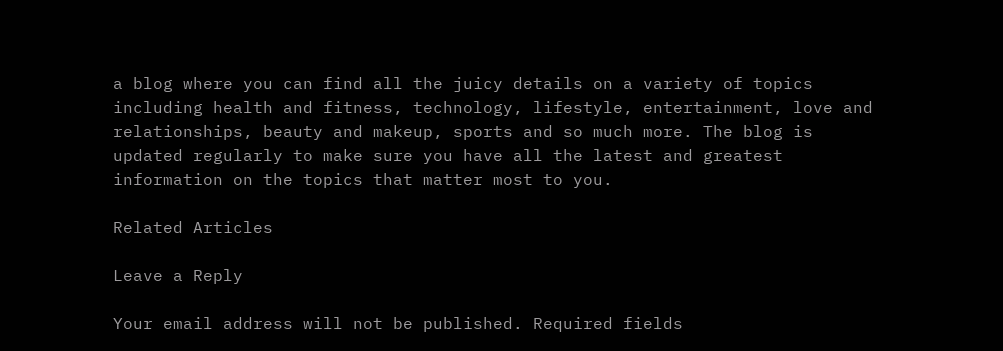a blog where you can find all the juicy details on a variety of topics including health and fitness, technology, lifestyle, entertainment, love and relationships, beauty and makeup, sports and so much more. The blog is updated regularly to make sure you have all the latest and greatest information on the topics that matter most to you.

Related Articles

Leave a Reply

Your email address will not be published. Required fields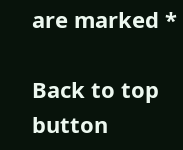are marked *

Back to top button